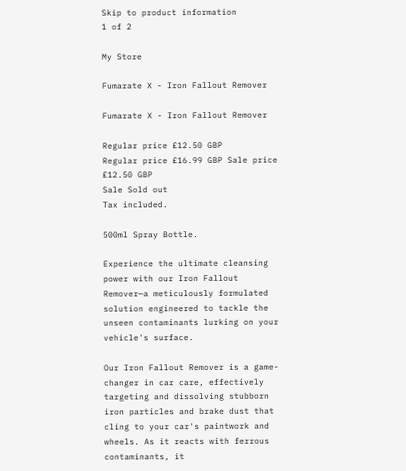Skip to product information
1 of 2

My Store

Fumarate X - Iron Fallout Remover

Fumarate X - Iron Fallout Remover

Regular price £12.50 GBP
Regular price £16.99 GBP Sale price £12.50 GBP
Sale Sold out
Tax included.

500ml Spray Bottle.

Experience the ultimate cleansing power with our Iron Fallout Remover—a meticulously formulated solution engineered to tackle the unseen contaminants lurking on your vehicle's surface.

Our Iron Fallout Remover is a game-changer in car care, effectively targeting and dissolving stubborn iron particles and brake dust that cling to your car's paintwork and wheels. As it reacts with ferrous contaminants, it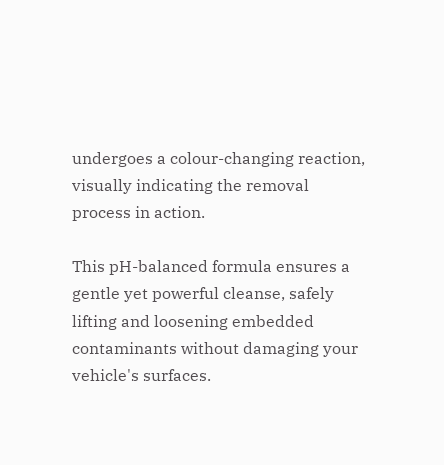undergoes a colour-changing reaction, visually indicating the removal process in action.

This pH-balanced formula ensures a gentle yet powerful cleanse, safely lifting and loosening embedded contaminants without damaging your vehicle's surfaces.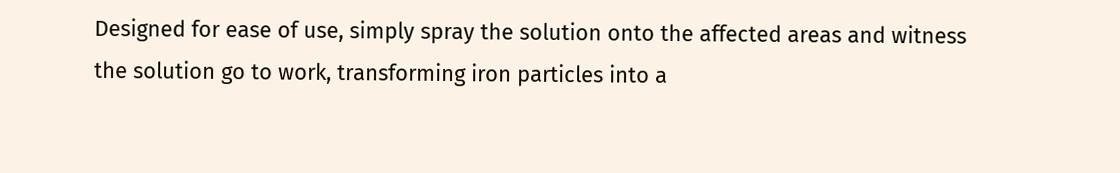Designed for ease of use, simply spray the solution onto the affected areas and witness the solution go to work, transforming iron particles into a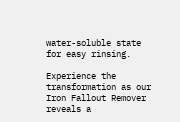water-soluble state for easy rinsing.

Experience the transformation as our Iron Fallout Remover reveals a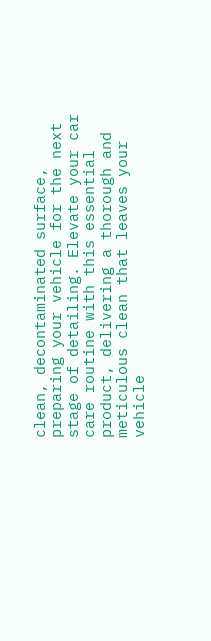clean, decontaminated surface, preparing your vehicle for the next stage of detailing. Elevate your car care routine with this essential product, delivering a thorough and meticulous clean that leaves your vehicle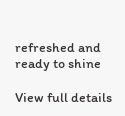refreshed and ready to shine

View full details